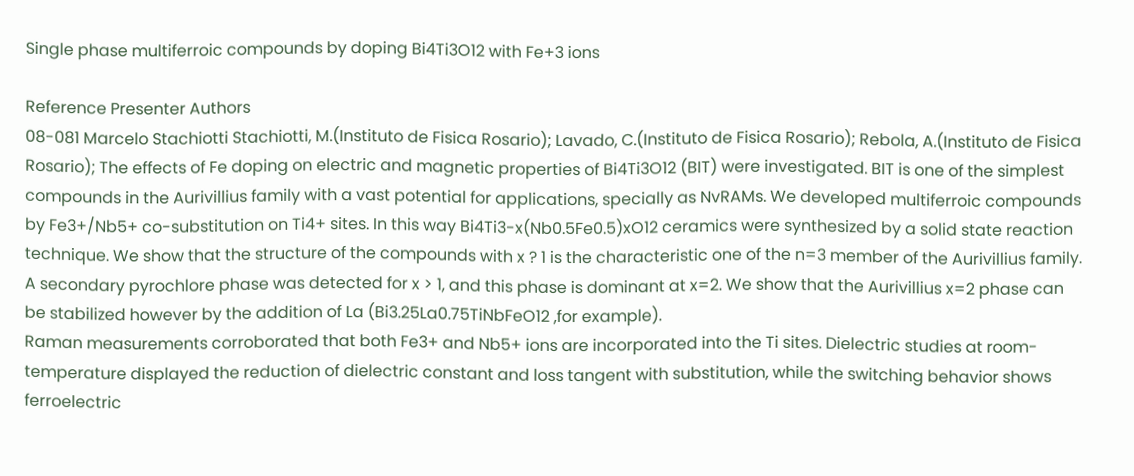Single phase multiferroic compounds by doping Bi4Ti3O12 with Fe+3 ions

Reference Presenter Authors
08-081 Marcelo Stachiotti Stachiotti, M.(Instituto de Fisica Rosario); Lavado, C.(Instituto de Fisica Rosario); Rebola, A.(Instituto de Fisica Rosario); The effects of Fe doping on electric and magnetic properties of Bi4Ti3O12 (BIT) were investigated. BIT is one of the simplest compounds in the Aurivillius family with a vast potential for applications, specially as NvRAMs. We developed multiferroic compounds by Fe3+/Nb5+ co-substitution on Ti4+ sites. In this way Bi4Ti3-x(Nb0.5Fe0.5)xO12 ceramics were synthesized by a solid state reaction technique. We show that the structure of the compounds with x ? 1 is the characteristic one of the n=3 member of the Aurivillius family. A secondary pyrochlore phase was detected for x > 1, and this phase is dominant at x=2. We show that the Aurivillius x=2 phase can be stabilized however by the addition of La (Bi3.25La0.75TiNbFeO12 ,for example).
Raman measurements corroborated that both Fe3+ and Nb5+ ions are incorporated into the Ti sites. Dielectric studies at room-temperature displayed the reduction of dielectric constant and loss tangent with substitution, while the switching behavior shows ferroelectric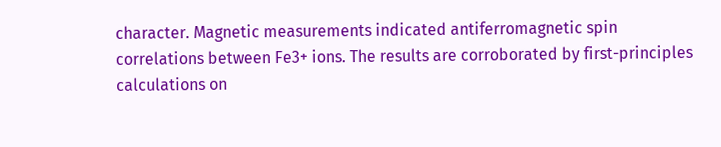character. Magnetic measurements indicated antiferromagnetic spin correlations between Fe3+ ions. The results are corroborated by first-principles calculations on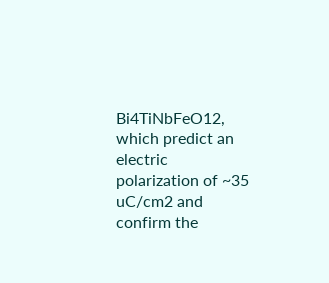Bi4TiNbFeO12, which predict an electric polarization of ~35 uC/cm2 and confirm the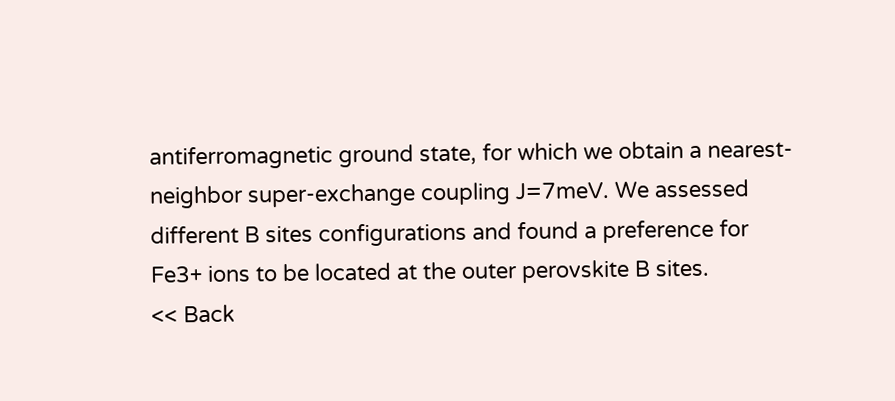antiferromagnetic ground state, for which we obtain a nearest-neighbor super-exchange coupling J=7meV. We assessed different B sites configurations and found a preference for Fe3+ ions to be located at the outer perovskite B sites.
<< Back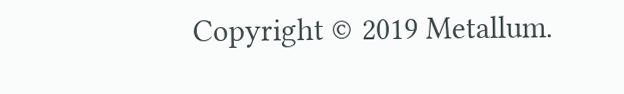Copyright © 2019 Metallum.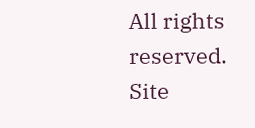All rights reserved.
Site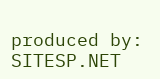produced by: SITESP.NET